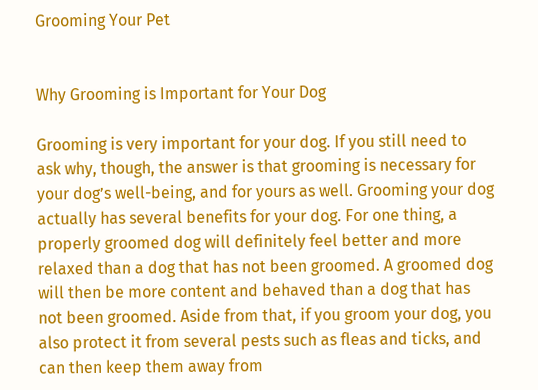Grooming Your Pet


Why Grooming is Important for Your Dog

Grooming is very important for your dog. If you still need to ask why, though, the answer is that grooming is necessary for your dog’s well-being, and for yours as well. Grooming your dog actually has several benefits for your dog. For one thing, a properly groomed dog will definitely feel better and more relaxed than a dog that has not been groomed. A groomed dog will then be more content and behaved than a dog that has not been groomed. Aside from that, if you groom your dog, you also protect it from several pests such as fleas and ticks, and can then keep them away from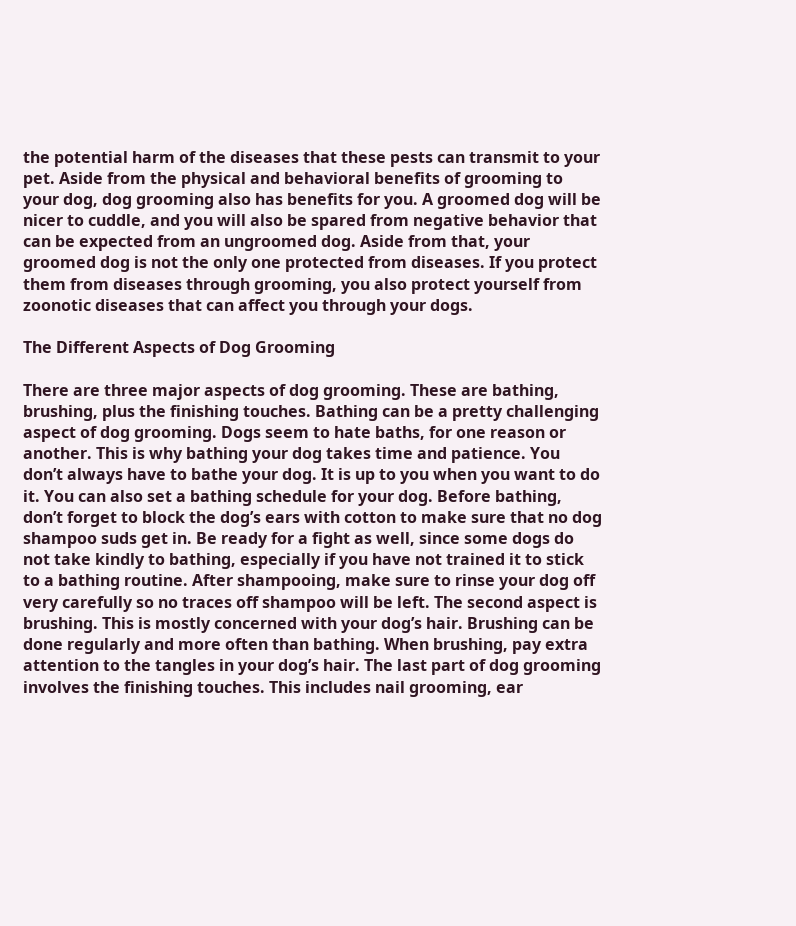the potential harm of the diseases that these pests can transmit to your pet. Aside from the physical and behavioral benefits of grooming to your dog, dog grooming also has benefits for you. A groomed dog will be nicer to cuddle, and you will also be spared from negative behavior that can be expected from an ungroomed dog. Aside from that, your groomed dog is not the only one protected from diseases. If you protect them from diseases through grooming, you also protect yourself from zoonotic diseases that can affect you through your dogs.

The Different Aspects of Dog Grooming

There are three major aspects of dog grooming. These are bathing, brushing, plus the finishing touches. Bathing can be a pretty challenging aspect of dog grooming. Dogs seem to hate baths, for one reason or another. This is why bathing your dog takes time and patience. You don’t always have to bathe your dog. It is up to you when you want to do it. You can also set a bathing schedule for your dog. Before bathing, don’t forget to block the dog’s ears with cotton to make sure that no dog shampoo suds get in. Be ready for a fight as well, since some dogs do not take kindly to bathing, especially if you have not trained it to stick to a bathing routine. After shampooing, make sure to rinse your dog off very carefully so no traces off shampoo will be left. The second aspect is brushing. This is mostly concerned with your dog’s hair. Brushing can be done regularly and more often than bathing. When brushing, pay extra attention to the tangles in your dog’s hair. The last part of dog grooming involves the finishing touches. This includes nail grooming, ear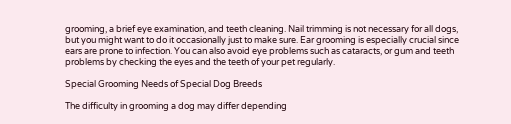grooming, a brief eye examination, and teeth cleaning. Nail trimming is not necessary for all dogs, but you might want to do it occasionally just to make sure. Ear grooming is especially crucial since ears are prone to infection. You can also avoid eye problems such as cataracts, or gum and teeth problems by checking the eyes and the teeth of your pet regularly.

Special Grooming Needs of Special Dog Breeds

The difficulty in grooming a dog may differ depending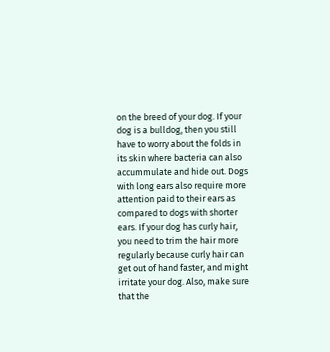on the breed of your dog. If your dog is a bulldog, then you still have to worry about the folds in its skin where bacteria can also accummulate and hide out. Dogs with long ears also require more attention paid to their ears as compared to dogs with shorter ears. If your dog has curly hair, you need to trim the hair more regularly because curly hair can get out of hand faster, and might irritate your dog. Also, make sure that the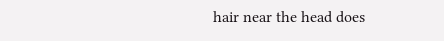hair near the head does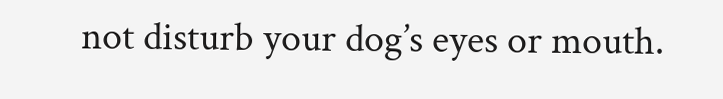not disturb your dog’s eyes or mouth.